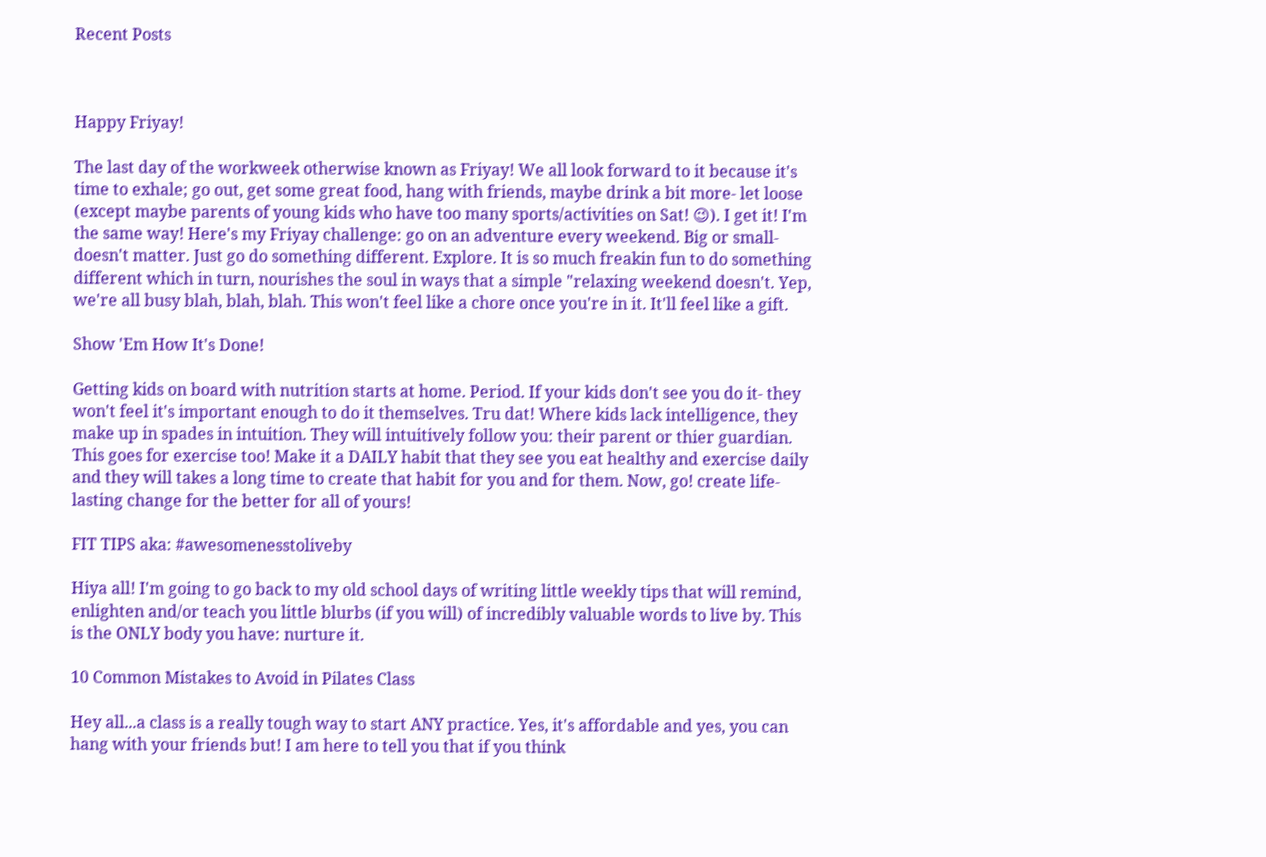Recent Posts



Happy Friyay!

The last day of the workweek otherwise known as Friyay! We all look forward to it because it's time to exhale; go out, get some great food, hang with friends, maybe drink a bit more- let loose (except maybe parents of young kids who have too many sports/activities on Sat! 😉). I get it! I'm the same way! Here's my Friyay challenge: go on an adventure every weekend. Big or small- doesn't matter. Just go do something different. Explore. It is so much freakin fun to do something different which in turn, nourishes the soul in ways that a simple "relaxing weekend doesn't. Yep, we're all busy blah, blah, blah. This won't feel like a chore once you're in it. It'll feel like a gift.

Show 'Em How It's Done!

Getting kids on board with nutrition starts at home. Period. If your kids don't see you do it- they won't feel it's important enough to do it themselves. Tru dat! Where kids lack intelligence, they make up in spades in intuition. They will intuitively follow you: their parent or thier guardian. This goes for exercise too! Make it a DAILY habit that they see you eat healthy and exercise daily and they will takes a long time to create that habit for you and for them. Now, go! create life-lasting change for the better for all of yours!

FIT TIPS aka: #awesomenesstoliveby

Hiya all! I'm going to go back to my old school days of writing little weekly tips that will remind, enlighten and/or teach you little blurbs (if you will) of incredibly valuable words to live by. This is the ONLY body you have: nurture it.

10 Common Mistakes to Avoid in Pilates Class

Hey all...a class is a really tough way to start ANY practice. Yes, it's affordable and yes, you can hang with your friends but! I am here to tell you that if you think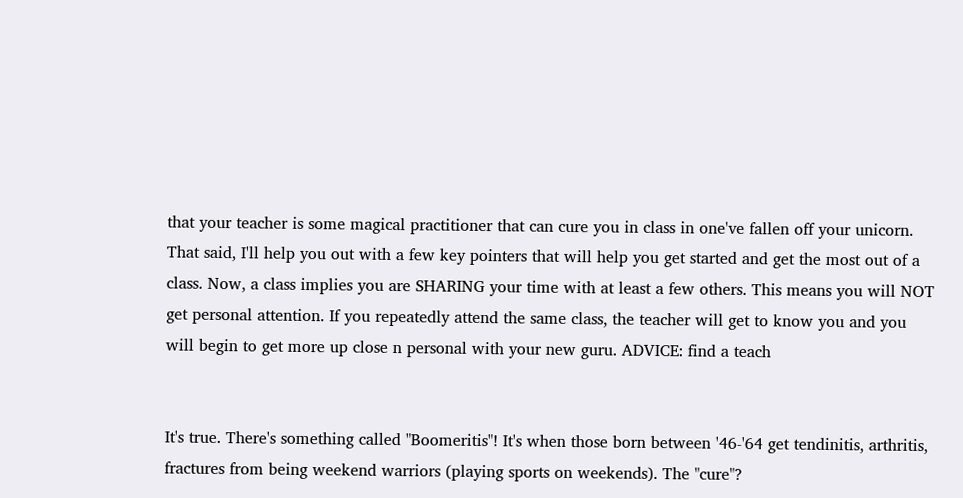that your teacher is some magical practitioner that can cure you in class in one've fallen off your unicorn. That said, I'll help you out with a few key pointers that will help you get started and get the most out of a class. Now, a class implies you are SHARING your time with at least a few others. This means you will NOT get personal attention. If you repeatedly attend the same class, the teacher will get to know you and you will begin to get more up close n personal with your new guru. ADVICE: find a teach


It's true. There's something called "Boomeritis"! It's when those born between '46-'64 get tendinitis, arthritis, fractures from being weekend warriors (playing sports on weekends). The "cure"?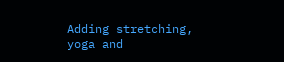Adding stretching, yoga and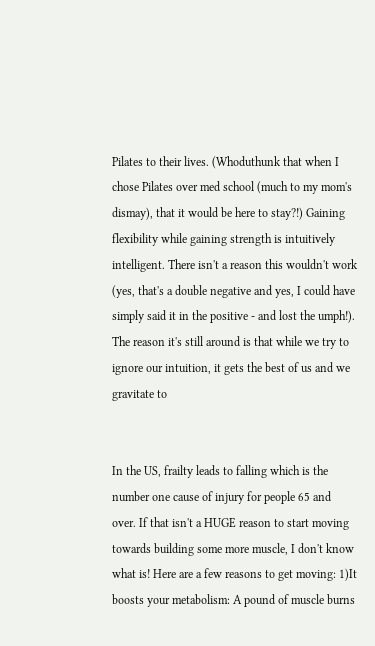Pilates to their lives. (Whoduthunk that when I chose Pilates over med school (much to my mom's dismay), that it would be here to stay?!) Gaining flexibility while gaining strength is intuitively intelligent. There isn't a reason this wouldn't work (yes, that's a double negative and yes, I could have simply said it in the positive - and lost the umph!). The reason it's still around is that while we try to ignore our intuition, it gets the best of us and we gravitate to


In the US, frailty leads to falling which is the number one cause of injury for people 65 and over. If that isn't a HUGE reason to start moving towards building some more muscle, I don't know what is! Here are a few reasons to get moving: 1)It boosts your metabolism: A pound of muscle burns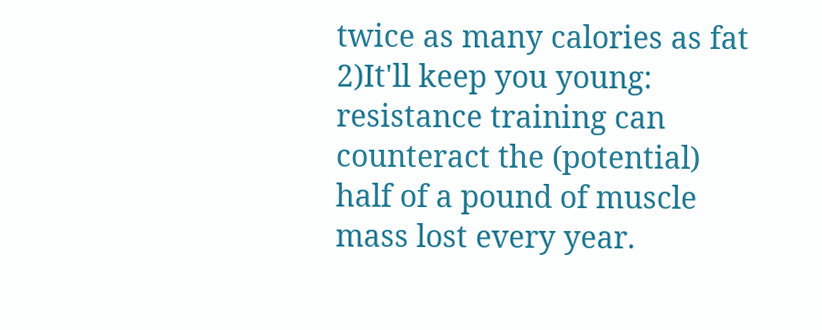twice as many calories as fat 2)It'll keep you young: resistance training can counteract the (potential) half of a pound of muscle mass lost every year.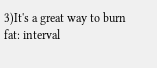3)It's a great way to burn fat: interval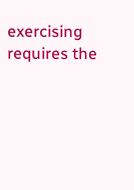exercising requires the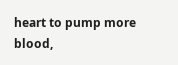heart to pump more blood,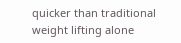quicker than traditional weight lifting alone